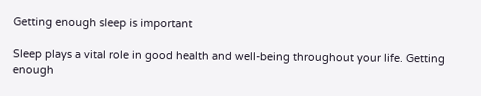Getting enough sleep is important

Sleep plays a vital role in good health and well-being throughout your life. Getting enough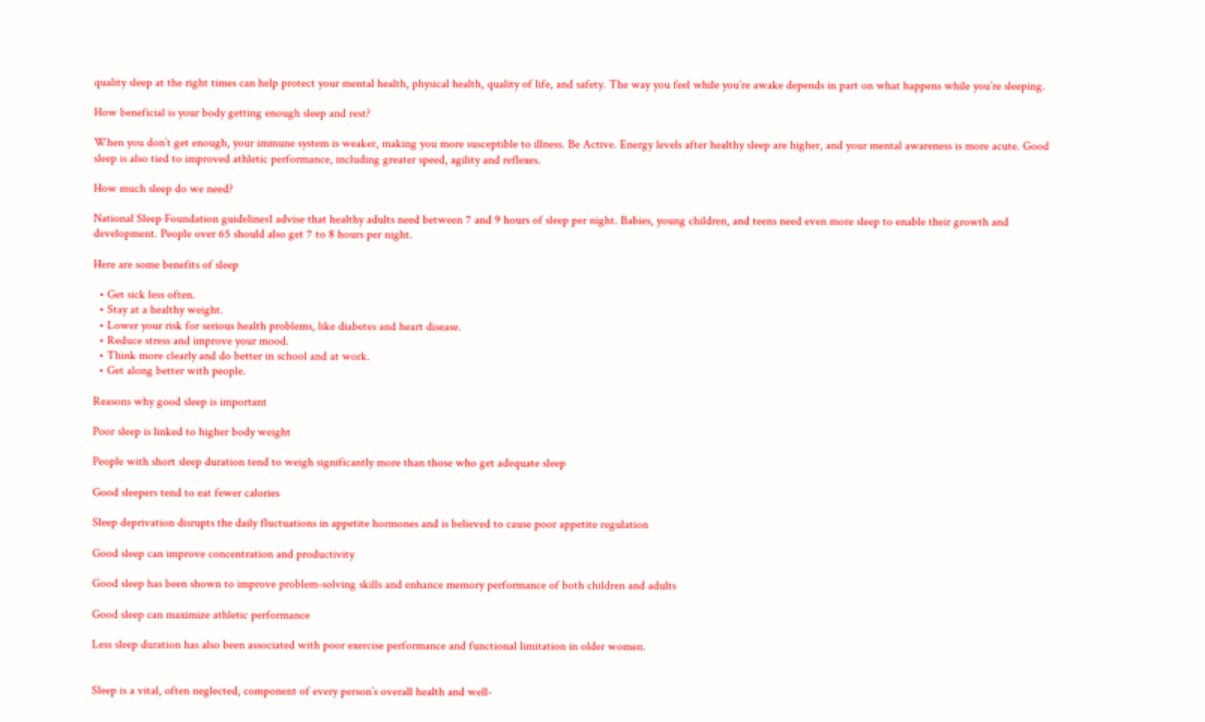quality sleep at the right times can help protect your mental health, physical health, quality of life, and safety. The way you feel while you’re awake depends in part on what happens while you’re sleeping.

How beneficial is your body getting enough sleep and rest?

When you don’t get enough, your immune system is weaker, making you more susceptible to illness. Be Active. Energy levels after healthy sleep are higher, and your mental awareness is more acute. Good sleep is also tied to improved athletic performance, including greater speed, agility and reflexes.

How much sleep do we need?

National Sleep Foundation guidelines1 advise that healthy adults need between 7 and 9 hours of sleep per night. Babies, young children, and teens need even more sleep to enable their growth and development. People over 65 should also get 7 to 8 hours per night.

Here are some benefits of sleep

  • Get sick less often.
  • Stay at a healthy weight.
  • Lower your risk for serious health problems, like diabetes and heart disease.
  • Reduce stress and improve your mood.
  • Think more clearly and do better in school and at work.
  • Get along better with people.

Reasons why good sleep is important

Poor sleep is linked to higher body weight

People with short sleep duration tend to weigh significantly more than those who get adequate sleep

Good sleepers tend to eat fewer calories

Sleep deprivation disrupts the daily fluctuations in appetite hormones and is believed to cause poor appetite regulation

Good sleep can improve concentration and productivity

Good sleep has been shown to improve problem-solving skills and enhance memory performance of both children and adults

Good sleep can maximize athletic performance

Less sleep duration has also been associated with poor exercise performance and functional limitation in older women.


Sleep is a vital, often neglected, component of every person’s overall health and well-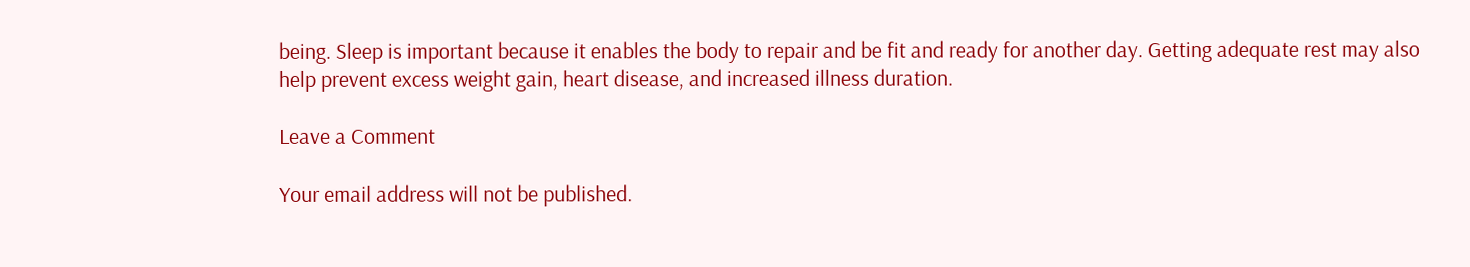being. Sleep is important because it enables the body to repair and be fit and ready for another day. Getting adequate rest may also help prevent excess weight gain, heart disease, and increased illness duration.

Leave a Comment

Your email address will not be published.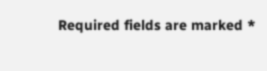Required fields are marked *